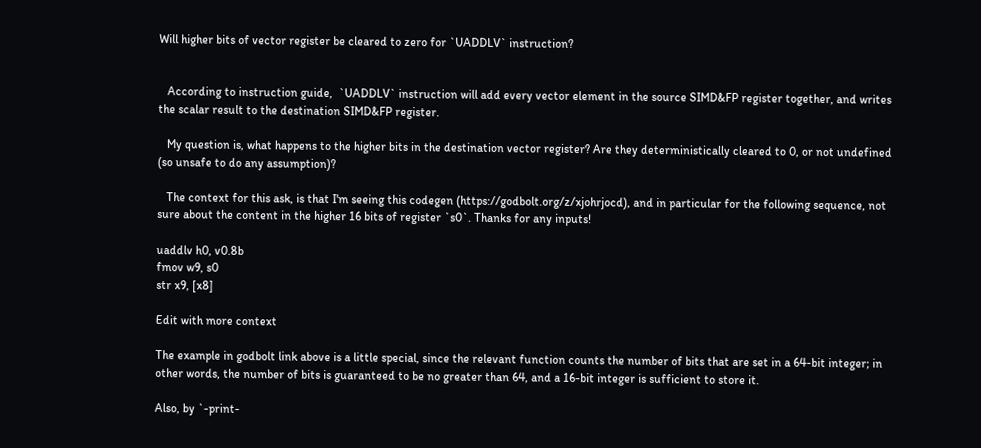Will higher bits of vector register be cleared to zero for `UADDLV` instruction?


   According to instruction guide,  `UADDLV` instruction will add every vector element in the source SIMD&FP register together, and writes the scalar result to the destination SIMD&FP register.

   My question is, what happens to the higher bits in the destination vector register? Are they deterministically cleared to 0, or not undefined (so unsafe to do any assumption)?

   The context for this ask, is that I'm seeing this codegen (https://godbolt.org/z/xjohrjocd), and in particular for the following sequence, not sure about the content in the higher 16 bits of register `s0`. Thanks for any inputs!

uaddlv h0, v0.8b
fmov w9, s0
str x9, [x8]

Edit with more context

The example in godbolt link above is a little special, since the relevant function counts the number of bits that are set in a 64-bit integer; in other words, the number of bits is guaranteed to be no greater than 64, and a 16-bit integer is sufficient to store it.

Also, by `-print-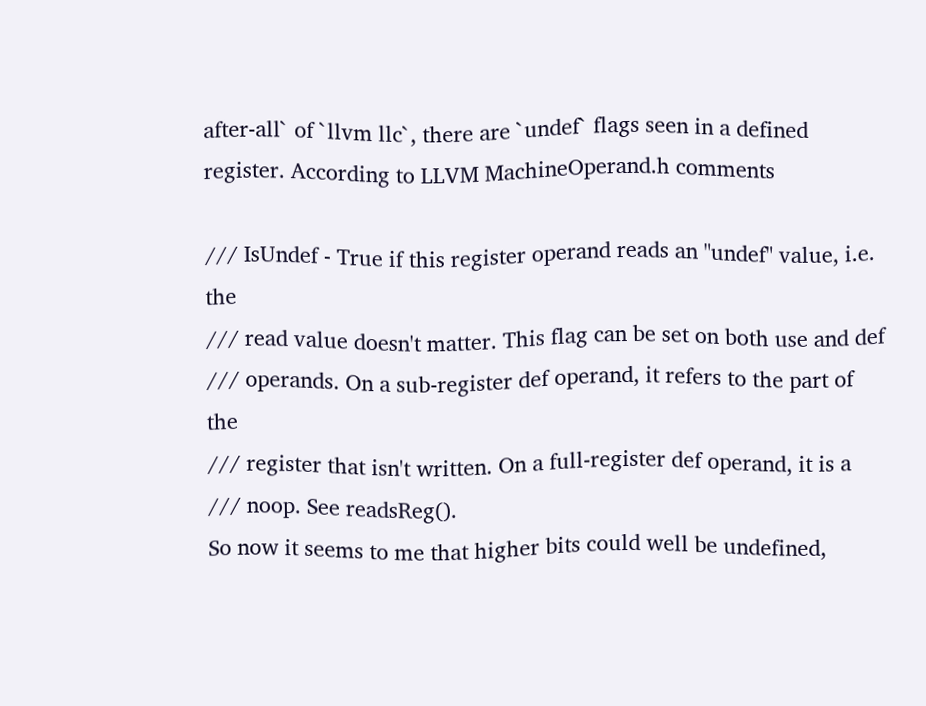after-all` of `llvm llc`, there are `undef` flags seen in a defined register. According to LLVM MachineOperand.h comments

/// IsUndef - True if this register operand reads an "undef" value, i.e. the
/// read value doesn't matter. This flag can be set on both use and def
/// operands. On a sub-register def operand, it refers to the part of the
/// register that isn't written. On a full-register def operand, it is a
/// noop. See readsReg().
So now it seems to me that higher bits could well be undefined,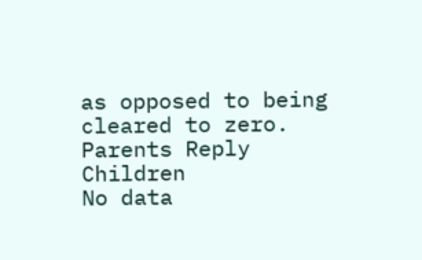as opposed to being cleared to zero.
Parents Reply Children
No data